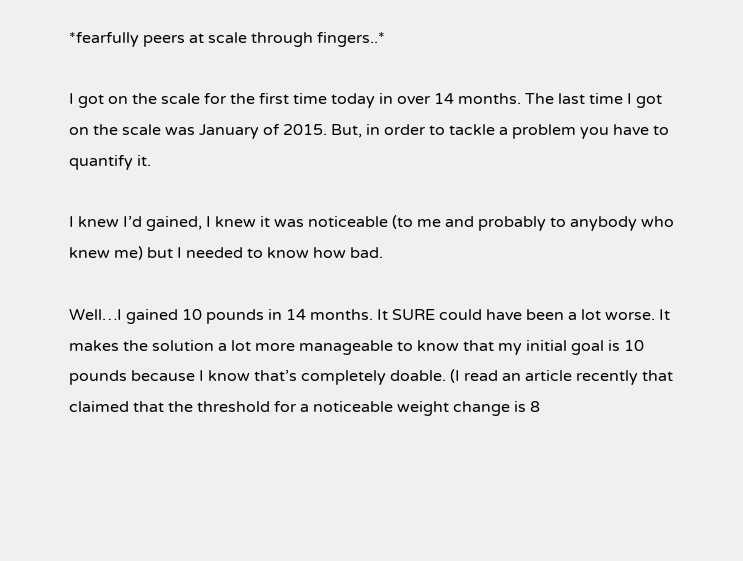*fearfully peers at scale through fingers..*

I got on the scale for the first time today in over 14 months. The last time I got on the scale was January of 2015. But, in order to tackle a problem you have to quantify it.

I knew I’d gained, I knew it was noticeable (to me and probably to anybody who knew me) but I needed to know how bad.

Well…I gained 10 pounds in 14 months. It SURE could have been a lot worse. It makes the solution a lot more manageable to know that my initial goal is 10 pounds because I know that’s completely doable. (I read an article recently that claimed that the threshold for a noticeable weight change is 8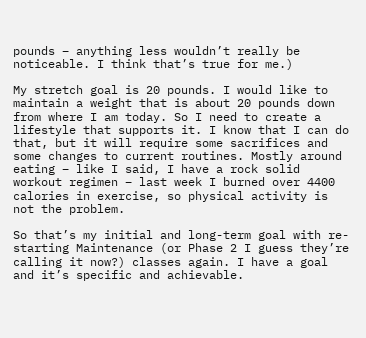pounds – anything less wouldn’t really be noticeable. I think that’s true for me.)

My stretch goal is 20 pounds. I would like to maintain a weight that is about 20 pounds down from where I am today. So I need to create a lifestyle that supports it. I know that I can do that, but it will require some sacrifices and some changes to current routines. Mostly around eating – like I said, I have a rock solid workout regimen – last week I burned over 4400 calories in exercise, so physical activity is not the problem.

So that’s my initial and long-term goal with re-starting Maintenance (or Phase 2 I guess they’re calling it now?) classes again. I have a goal and it’s specific and achievable.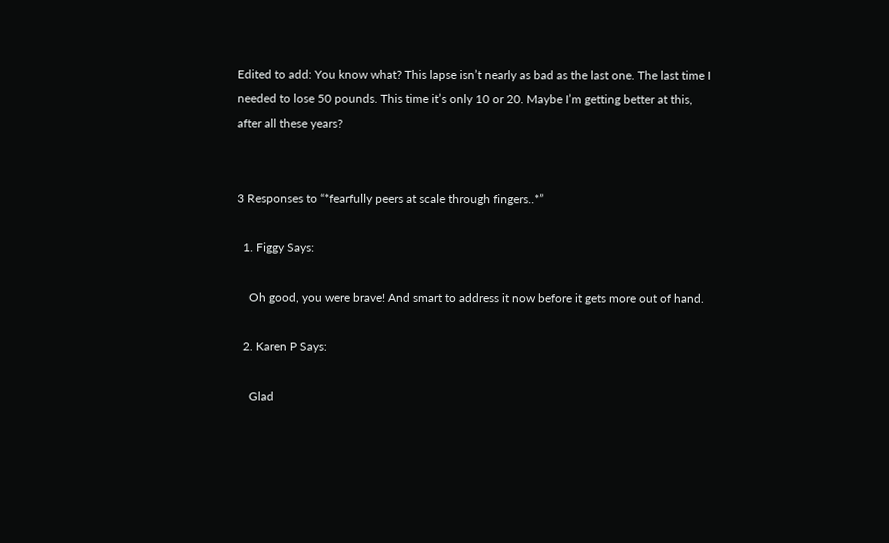Edited to add: You know what? This lapse isn’t nearly as bad as the last one. The last time I needed to lose 50 pounds. This time it’s only 10 or 20. Maybe I’m getting better at this, after all these years?


3 Responses to “*fearfully peers at scale through fingers..*”

  1. Figgy Says:

    Oh good, you were brave! And smart to address it now before it gets more out of hand.

  2. Karen P Says:

    Glad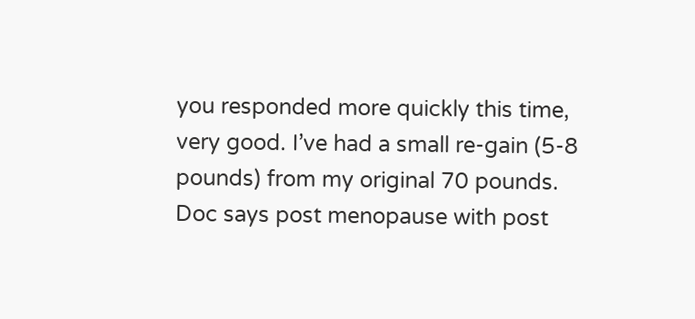you responded more quickly this time, very good. I’ve had a small re-gain (5-8 pounds) from my original 70 pounds. Doc says post menopause with post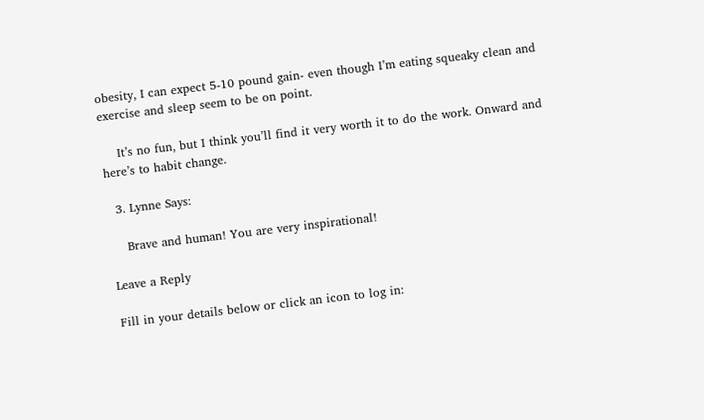obesity, I can expect 5-10 pound gain- even though I’m eating squeaky clean and exercise and sleep seem to be on point.

    It’s no fun, but I think you’ll find it very worth it to do the work. Onward and here’s to habit change.

  3. Lynne Says:

    Brave and human! You are very inspirational!

Leave a Reply

Fill in your details below or click an icon to log in: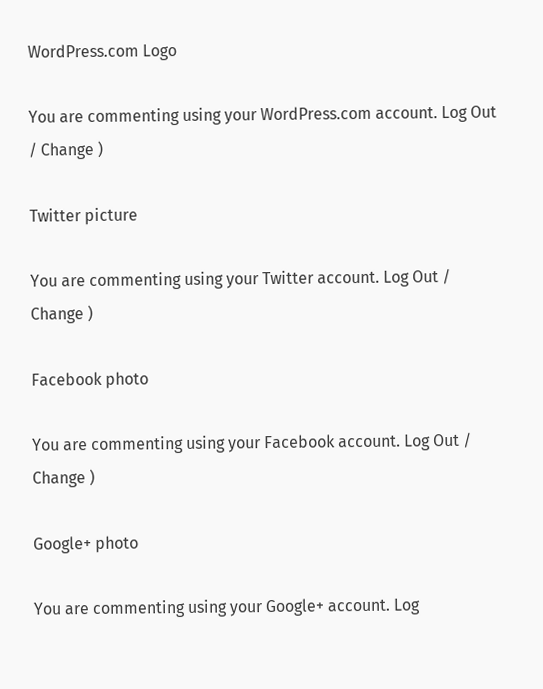WordPress.com Logo

You are commenting using your WordPress.com account. Log Out / Change )

Twitter picture

You are commenting using your Twitter account. Log Out / Change )

Facebook photo

You are commenting using your Facebook account. Log Out / Change )

Google+ photo

You are commenting using your Google+ account. Log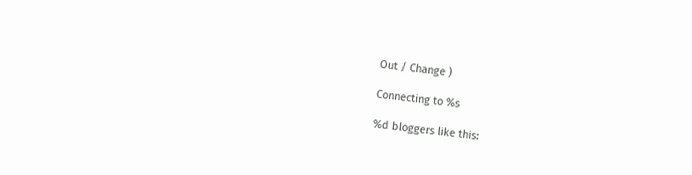Out / Change )

Connecting to %s

%d bloggers like this: